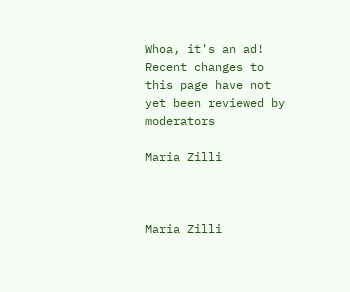Whoa, it's an ad!
Recent changes to this page have not yet been reviewed by moderators

Maria Zilli



Maria Zilli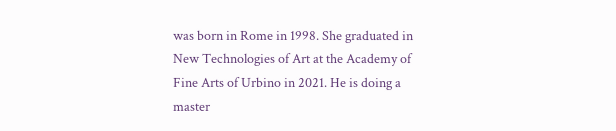was born in Rome in 1998. She graduated in New Technologies of Art at the Academy of Fine Arts of Urbino in 2021. He is doing a master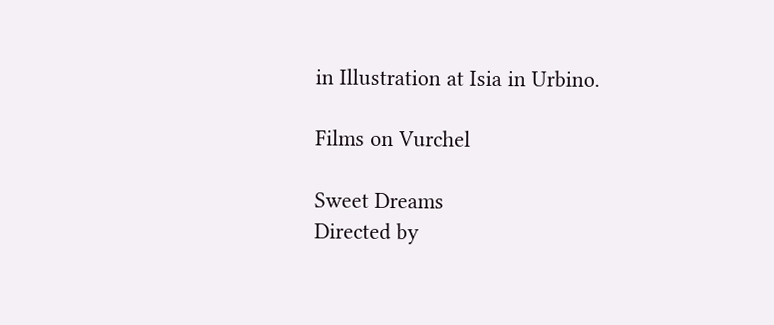in Illustration at Isia in Urbino.

Films on Vurchel

Sweet Dreams
Directed by